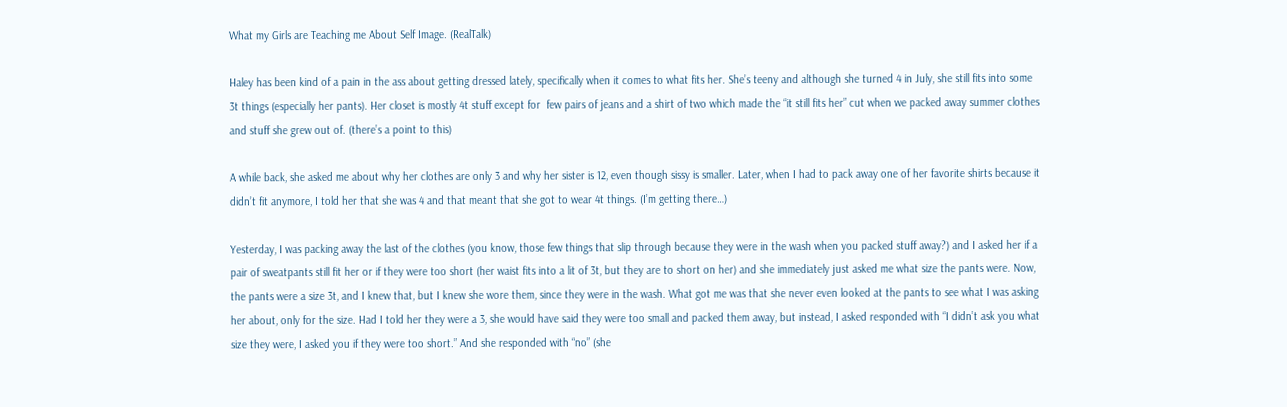What my Girls are Teaching me About Self Image. (RealTalk)

Haley has been kind of a pain in the ass about getting dressed lately, specifically when it comes to what fits her. She’s teeny and although she turned 4 in July, she still fits into some 3t things (especially her pants). Her closet is mostly 4t stuff except for  few pairs of jeans and a shirt of two which made the “it still fits her” cut when we packed away summer clothes and stuff she grew out of. (there’s a point to this)

A while back, she asked me about why her clothes are only 3 and why her sister is 12, even though sissy is smaller. Later, when I had to pack away one of her favorite shirts because it didn’t fit anymore, I told her that she was 4 and that meant that she got to wear 4t things. (I’m getting there…)

Yesterday, I was packing away the last of the clothes (you know, those few things that slip through because they were in the wash when you packed stuff away?) and I asked her if a pair of sweatpants still fit her or if they were too short (her waist fits into a lit of 3t, but they are to short on her) and she immediately just asked me what size the pants were. Now, the pants were a size 3t, and I knew that, but I knew she wore them, since they were in the wash. What got me was that she never even looked at the pants to see what I was asking her about, only for the size. Had I told her they were a 3, she would have said they were too small and packed them away, but instead, I asked responded with “I didn’t ask you what size they were, I asked you if they were too short.” And she responded with “no” (she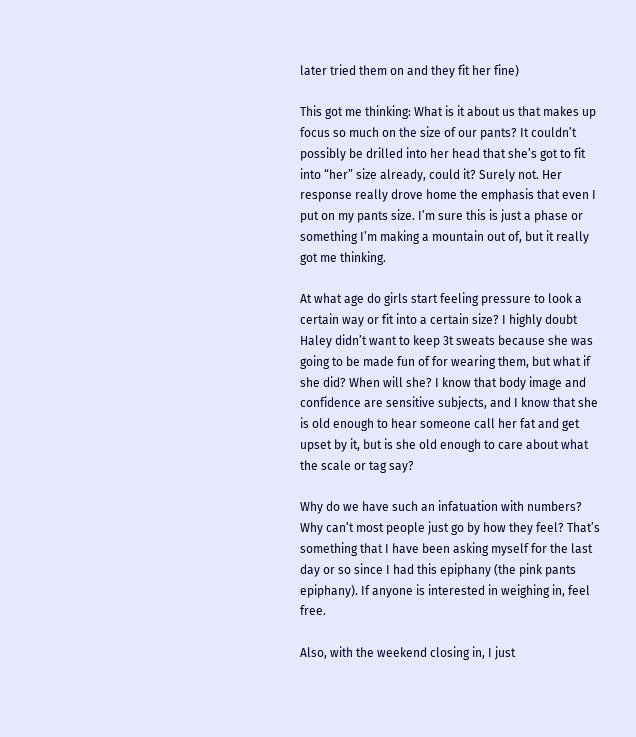later tried them on and they fit her fine)

This got me thinking: What is it about us that makes up focus so much on the size of our pants? It couldn’t possibly be drilled into her head that she’s got to fit into “her” size already, could it? Surely not. Her response really drove home the emphasis that even I put on my pants size. I’m sure this is just a phase or something I’m making a mountain out of, but it really got me thinking.

At what age do girls start feeling pressure to look a certain way or fit into a certain size? I highly doubt Haley didn’t want to keep 3t sweats because she was going to be made fun of for wearing them, but what if she did? When will she? I know that body image and confidence are sensitive subjects, and I know that she is old enough to hear someone call her fat and get upset by it, but is she old enough to care about what the scale or tag say?

Why do we have such an infatuation with numbers? Why can’t most people just go by how they feel? That’s something that I have been asking myself for the last day or so since I had this epiphany (the pink pants epiphany). If anyone is interested in weighing in, feel free.

Also, with the weekend closing in, I just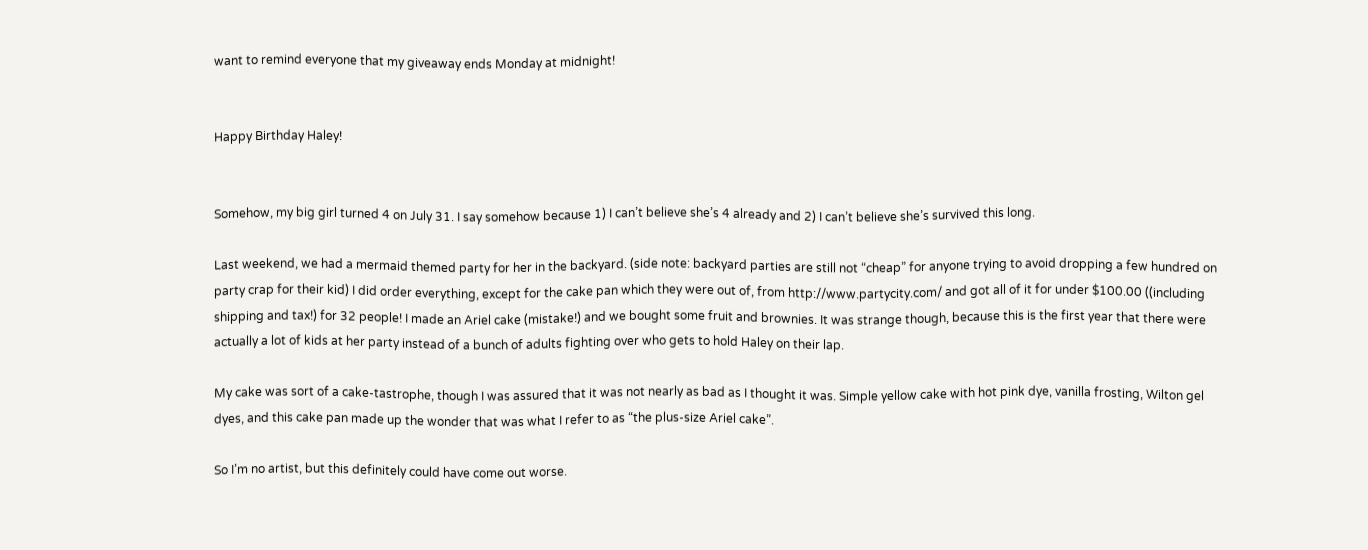want to remind everyone that my giveaway ends Monday at midnight!


Happy Birthday Haley!


Somehow, my big girl turned 4 on July 31. I say somehow because 1) I can’t believe she’s 4 already and 2) I can’t believe she’s survived this long.

Last weekend, we had a mermaid themed party for her in the backyard. (side note: backyard parties are still not “cheap” for anyone trying to avoid dropping a few hundred on party crap for their kid) I did order everything, except for the cake pan which they were out of, from http://www.partycity.com/ and got all of it for under $100.00 ((including shipping and tax!) for 32 people! I made an Ariel cake (mistake!) and we bought some fruit and brownies. It was strange though, because this is the first year that there were actually a lot of kids at her party instead of a bunch of adults fighting over who gets to hold Haley on their lap.

My cake was sort of a cake-tastrophe, though I was assured that it was not nearly as bad as I thought it was. Simple yellow cake with hot pink dye, vanilla frosting, Wilton gel dyes, and this cake pan made up the wonder that was what I refer to as “the plus-size Ariel cake”.

So I’m no artist, but this definitely could have come out worse.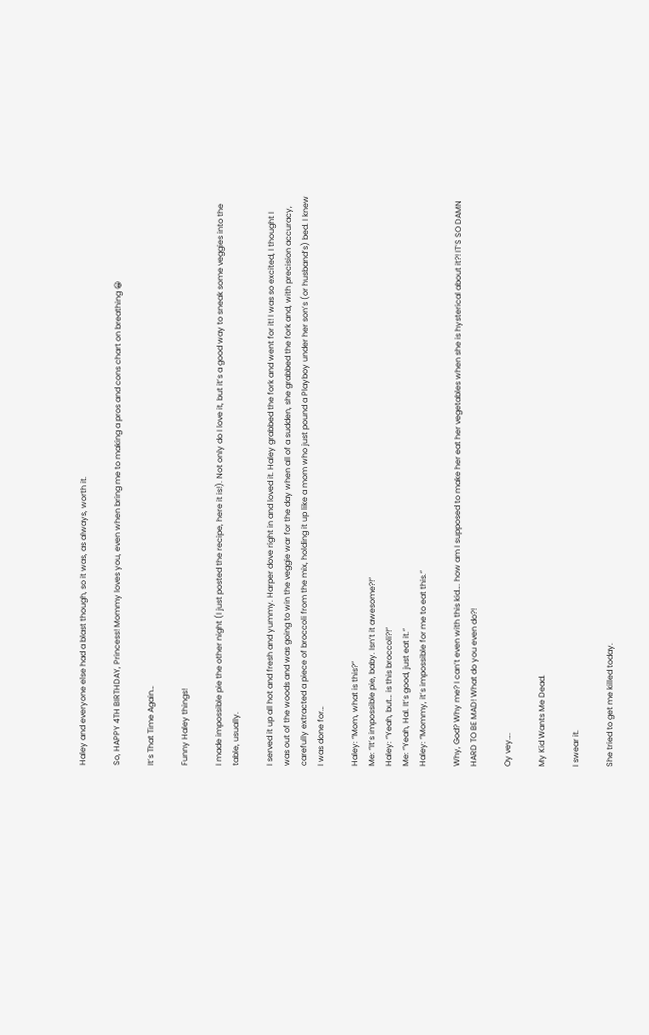Haley and everyone else had a blast though, so it was, as always, worth it.

So, HAPPY 4TH BIRTHDAY, Princess! Mommy loves you, even when bring me to making a pros and cons chart on breathing 😀

It’s That Time Again…

Funny Haley things!

I made impossible pie the other night (I just posted the recipe, here it is!). Not only do I love it, but it’s a good way to sneak some veggies into the table, usually.

I served it up all hot and fresh and yummy. Harper dove right in and loved it. Haley grabbed the fork and went for it! I was so excited, I thought I was out of the woods and was going to win the veggie war for the day when all of a sudden, she grabbed the fork and, with precision accuracy, carefully extracted a piece of broccoli from the mix, holding it up like a mom who just pound a Playboy under her son’s (or husband’s) bed. I knew I was done for…

Haley: “Mom, what is this?”
Me: “It’s impossible pie, baby. Isn’t it awesome?!”
Haley: “Yeah, but… is this broccoli?!”
Me: “Yeah, Hal. It’s good, just eat it.”
Haley: “Mommy, it’s impossible for me to eat this.”

Why, God? Why me? I can’t even with this kid…. how am I supposed to make her eat her vegetables when she is hysterical about it?! IT’S SO DAMN HARD TO BE MAD! What do you even do?!

Oy vey….

My Kid Wants Me Dead.

I swear it.

She tried to get me killed today.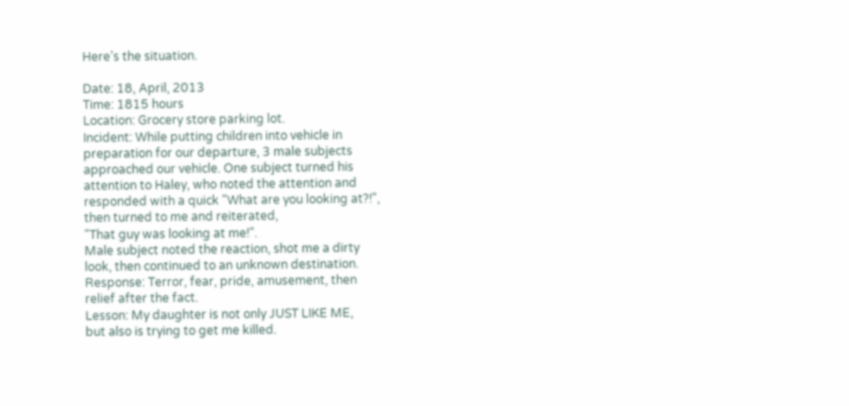Here’s the situation.

Date: 18, April, 2013
Time: 1815 hours
Location: Grocery store parking lot.
Incident: While putting children into vehicle in
preparation for our departure, 3 male subjects
approached our vehicle. One subject turned his
attention to Haley, who noted the attention and
responded with a quick "What are you looking at?!",
then turned to me and reiterated,
"That guy was looking at me!".
Male subject noted the reaction, shot me a dirty
look, then continued to an unknown destination.
Response: Terror, fear, pride, amusement, then
relief after the fact.
Lesson: My daughter is not only JUST LIKE ME,
but also is trying to get me killed.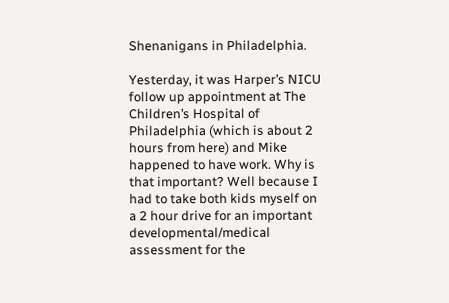Shenanigans in Philadelphia.

Yesterday, it was Harper’s NICU follow up appointment at The Children’s Hospital of Philadelphia (which is about 2 hours from here) and Mike happened to have work. Why is that important? Well because I had to take both kids myself on a 2 hour drive for an important developmental/medical assessment for the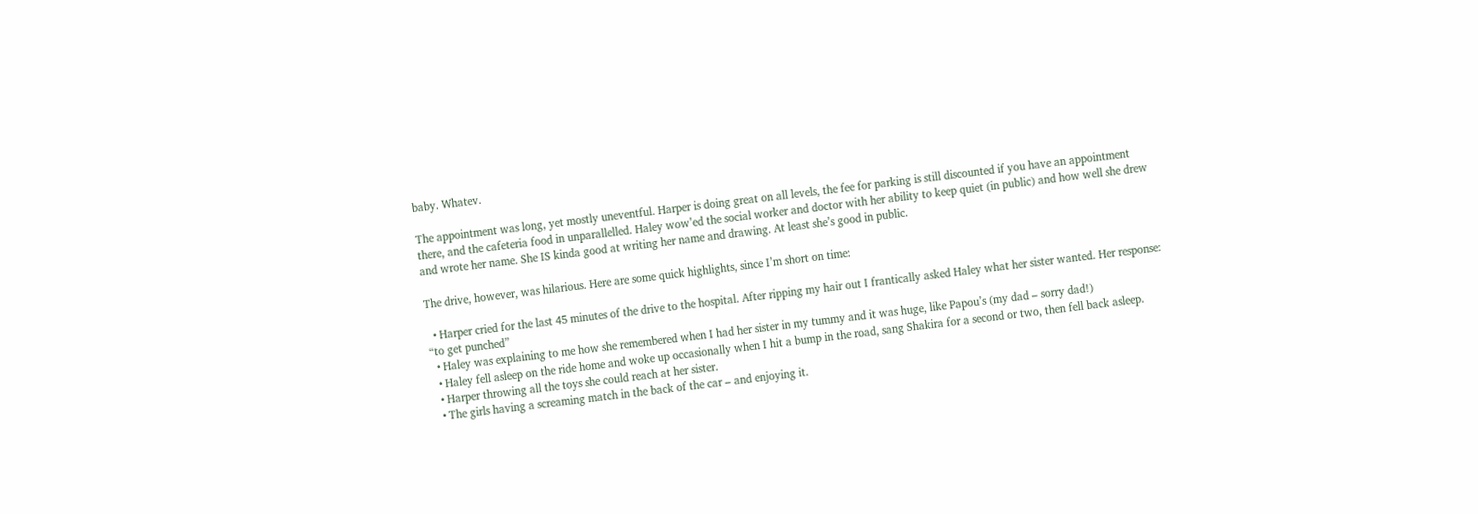baby. Whatev.

The appointment was long, yet mostly uneventful. Harper is doing great on all levels, the fee for parking is still discounted if you have an appointment there, and the cafeteria food in unparallelled. Haley wow’ed the social worker and doctor with her ability to keep quiet (in public) and how well she drew and wrote her name. She IS kinda good at writing her name and drawing. At least she’s good in public.

The drive, however, was hilarious. Here are some quick highlights, since I’m short on time:

  • Harper cried for the last 45 minutes of the drive to the hospital. After ripping my hair out I frantically asked Haley what her sister wanted. Her response: “to get punched”
  • Haley was explaining to me how she remembered when I had her sister in my tummy and it was huge, like Papou’s (my dad – sorry dad!)
  • Haley fell asleep on the ride home and woke up occasionally when I hit a bump in the road, sang Shakira for a second or two, then fell back asleep.
  • Harper throwing all the toys she could reach at her sister.
  • The girls having a screaming match in the back of the car – and enjoying it.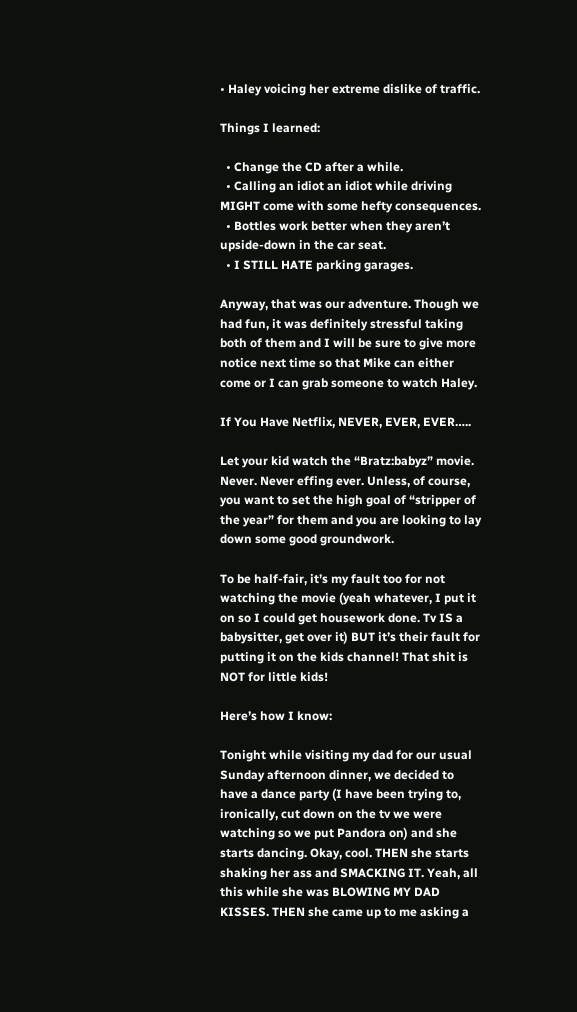• Haley voicing her extreme dislike of traffic.

Things I learned:

  • Change the CD after a while.
  • Calling an idiot an idiot while driving MIGHT come with some hefty consequences.
  • Bottles work better when they aren’t upside-down in the car seat.
  • I STILL HATE parking garages.

Anyway, that was our adventure. Though we had fun, it was definitely stressful taking both of them and I will be sure to give more notice next time so that Mike can either come or I can grab someone to watch Haley.

If You Have Netflix, NEVER, EVER, EVER…..

Let your kid watch the “Bratz:babyz” movie. Never. Never effing ever. Unless, of course, you want to set the high goal of “stripper of the year” for them and you are looking to lay down some good groundwork.

To be half-fair, it’s my fault too for not watching the movie (yeah whatever, I put it on so I could get housework done. Tv IS a babysitter, get over it) BUT it’s their fault for putting it on the kids channel! That shit is NOT for little kids!

Here’s how I know:

Tonight while visiting my dad for our usual Sunday afternoon dinner, we decided to have a dance party (I have been trying to, ironically, cut down on the tv we were watching so we put Pandora on) and she starts dancing. Okay, cool. THEN she starts shaking her ass and SMACKING IT. Yeah, all this while she was BLOWING MY DAD KISSES. THEN she came up to me asking a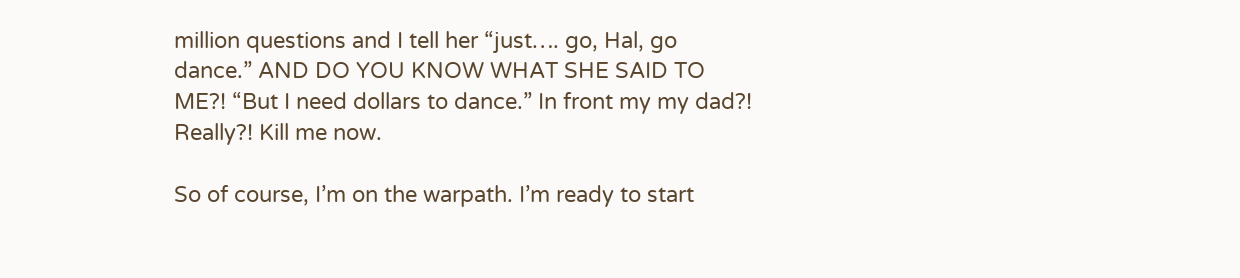million questions and I tell her “just…. go, Hal, go dance.” AND DO YOU KNOW WHAT SHE SAID TO ME?! “But I need dollars to dance.” In front my my dad?! Really?! Kill me now.

So of course, I’m on the warpath. I’m ready to start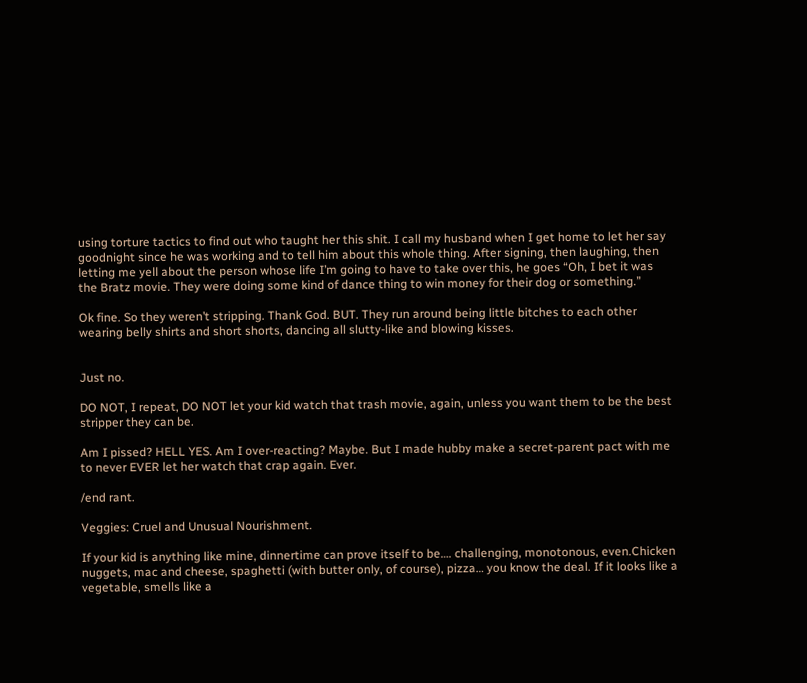using torture tactics to find out who taught her this shit. I call my husband when I get home to let her say goodnight since he was working and to tell him about this whole thing. After signing, then laughing, then letting me yell about the person whose life I’m going to have to take over this, he goes “Oh, I bet it was the Bratz movie. They were doing some kind of dance thing to win money for their dog or something.”

Ok fine. So they weren’t stripping. Thank God. BUT. They run around being little bitches to each other wearing belly shirts and short shorts, dancing all slutty-like and blowing kisses.


Just no.

DO NOT, I repeat, DO NOT let your kid watch that trash movie, again, unless you want them to be the best stripper they can be.

Am I pissed? HELL YES. Am I over-reacting? Maybe. But I made hubby make a secret-parent pact with me to never EVER let her watch that crap again. Ever.

/end rant.

Veggies: Cruel and Unusual Nourishment.

If your kid is anything like mine, dinnertime can prove itself to be…. challenging, monotonous, even.Chicken nuggets, mac and cheese, spaghetti (with butter only, of course), pizza… you know the deal. If it looks like a vegetable, smells like a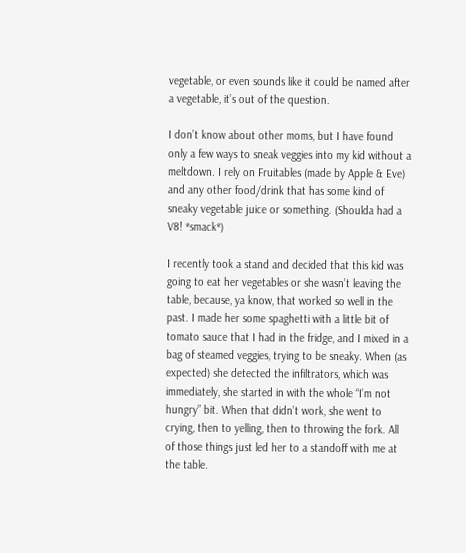vegetable, or even sounds like it could be named after a vegetable, it’s out of the question.

I don’t know about other moms, but I have found only a few ways to sneak veggies into my kid without a meltdown. I rely on Fruitables (made by Apple & Eve) and any other food/drink that has some kind of sneaky vegetable juice or something. (Shoulda had a V8! *smack*)

I recently took a stand and decided that this kid was going to eat her vegetables or she wasn’t leaving the table, because, ya know, that worked so well in the past. I made her some spaghetti with a little bit of tomato sauce that I had in the fridge, and I mixed in a bag of steamed veggies, trying to be sneaky. When (as expected) she detected the infiltrators, which was immediately, she started in with the whole “I’m not hungry” bit. When that didn’t work, she went to crying, then to yelling, then to throwing the fork. All of those things just led her to a standoff with me at the table.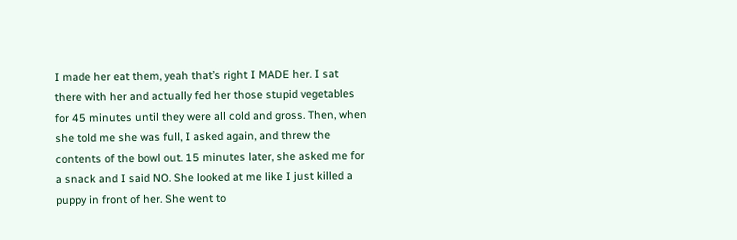I made her eat them, yeah that’s right I MADE her. I sat there with her and actually fed her those stupid vegetables for 45 minutes until they were all cold and gross. Then, when she told me she was full, I asked again, and threw the contents of the bowl out. 15 minutes later, she asked me for a snack and I said NO. She looked at me like I just killed a puppy in front of her. She went to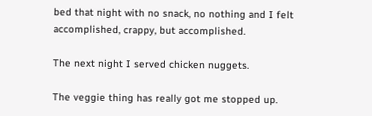bed that night with no snack, no nothing and I felt accomplished, crappy, but accomplished.

The next night I served chicken nuggets.

The veggie thing has really got me stopped up.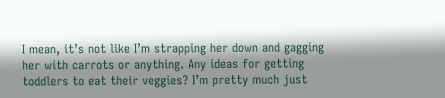I mean, it’s not like I’m strapping her down and gagging her with carrots or anything. Any ideas for getting  toddlers to eat their veggies? I’m pretty much just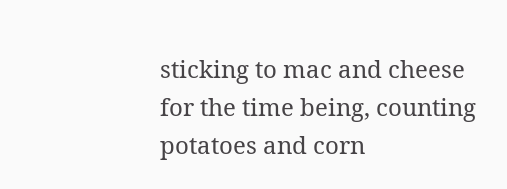sticking to mac and cheese for the time being, counting potatoes and corn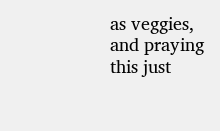as veggies, and praying this just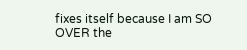fixes itself because I am SO OVER the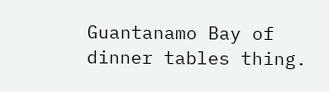Guantanamo Bay of dinner tables thing.